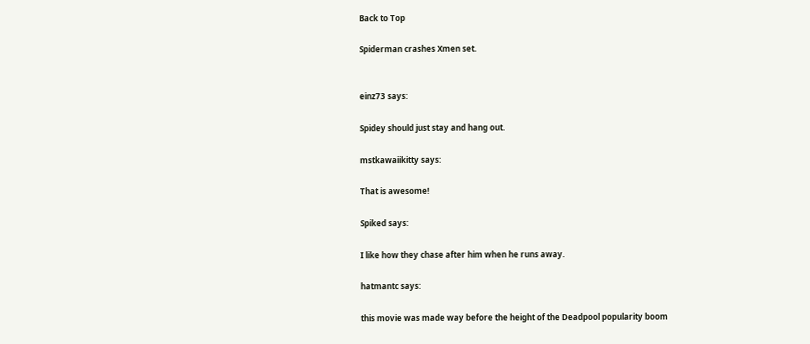Back to Top

Spiderman crashes Xmen set.


einz73 says:

Spidey should just stay and hang out.

mstkawaiikitty says:

That is awesome!

Spiked says:

I like how they chase after him when he runs away.

hatmantc says:

this movie was made way before the height of the Deadpool popularity boom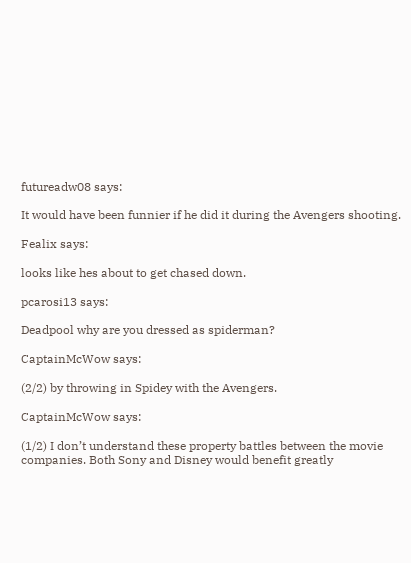futureadw08 says:

It would have been funnier if he did it during the Avengers shooting.

Fealix says:

looks like hes about to get chased down.

pcarosi13 says:

Deadpool why are you dressed as spiderman?

CaptainMcWow says:

(2/2) by throwing in Spidey with the Avengers.

CaptainMcWow says:

(1/2) I don’t understand these property battles between the movie companies. Both Sony and Disney would benefit greatly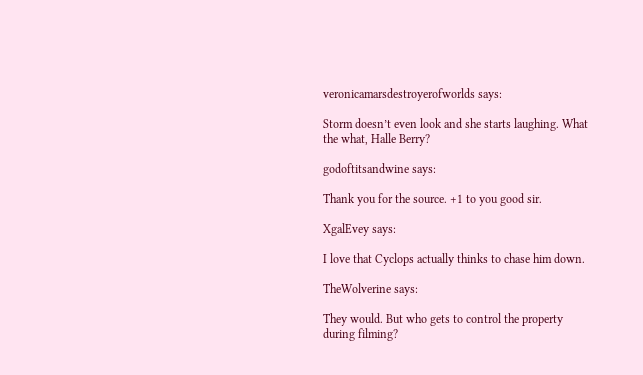veronicamarsdestroyerofworlds says:

Storm doesn’t even look and she starts laughing. What the what, Halle Berry?

godoftitsandwine says:

Thank you for the source. +1 to you good sir.

XgalEvey says:

I love that Cyclops actually thinks to chase him down.

TheWolverine says:

They would. But who gets to control the property during filming?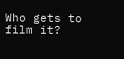Who gets to film it?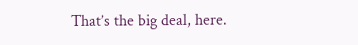That’s the big deal, here.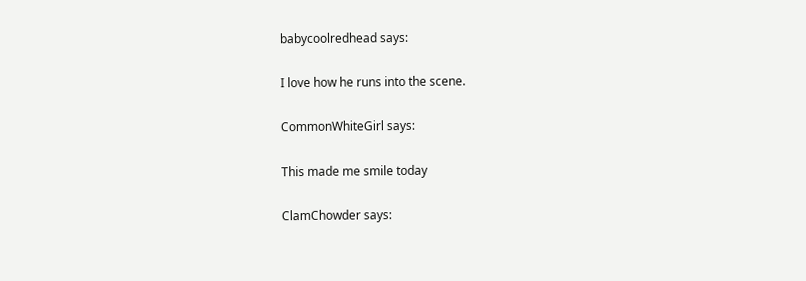babycoolredhead says:

I love how he runs into the scene.

CommonWhiteGirl says:

This made me smile today

ClamChowder says: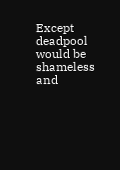Except deadpool would be shameless and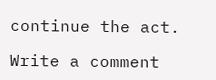continue the act.

Write a comment